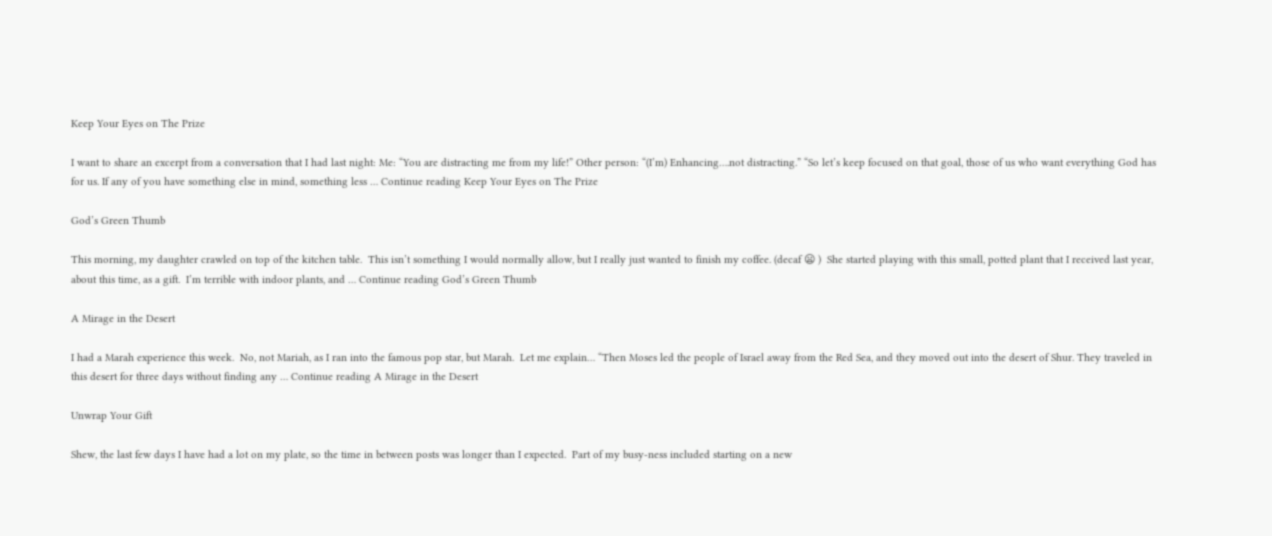Keep Your Eyes on The Prize

I want to share an excerpt from a conversation that I had last night: Me: “You are distracting me from my life!” Other person: “(I’m) Enhancing….not distracting.” “So let’s keep focused on that goal, those of us who want everything God has for us. If any of you have something else in mind, something less … Continue reading Keep Your Eyes on The Prize

God’s Green Thumb

This morning, my daughter crawled on top of the kitchen table.  This isn’t something I would normally allow, but I really just wanted to finish my coffee. (decaf 😦 )  She started playing with this small, potted plant that I received last year, about this time, as a gift.  I’m terrible with indoor plants, and … Continue reading God’s Green Thumb

A Mirage in the Desert

I had a Marah experience this week.  No, not Mariah, as I ran into the famous pop star, but Marah.  Let me explain… “Then Moses led the people of Israel away from the Red Sea, and they moved out into the desert of Shur. They traveled in this desert for three days without finding any … Continue reading A Mirage in the Desert

Unwrap Your Gift

Shew, the last few days I have had a lot on my plate, so the time in between posts was longer than I expected.  Part of my busy-ness included starting on a new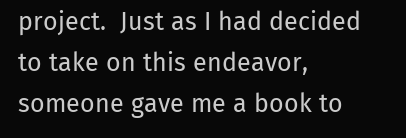project.  Just as I had decided to take on this endeavor, someone gave me a book to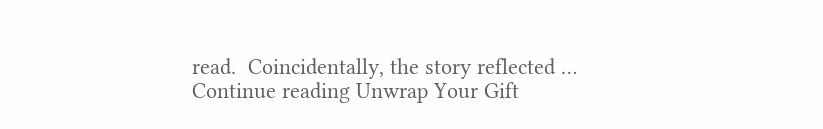read.  Coincidentally, the story reflected … Continue reading Unwrap Your Gift